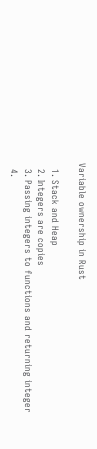Variable ownership in Rust

  1. Stack and Heap
  2. Integers are copies
  3. Passing integers to functions and returning integer
  4.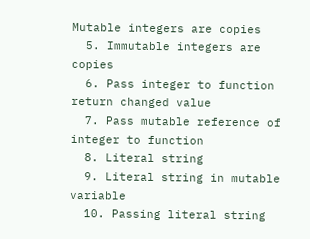Mutable integers are copies
  5. Immutable integers are copies
  6. Pass integer to function return changed value
  7. Pass mutable reference of integer to function
  8. Literal string
  9. Literal string in mutable variable
  10. Passing literal string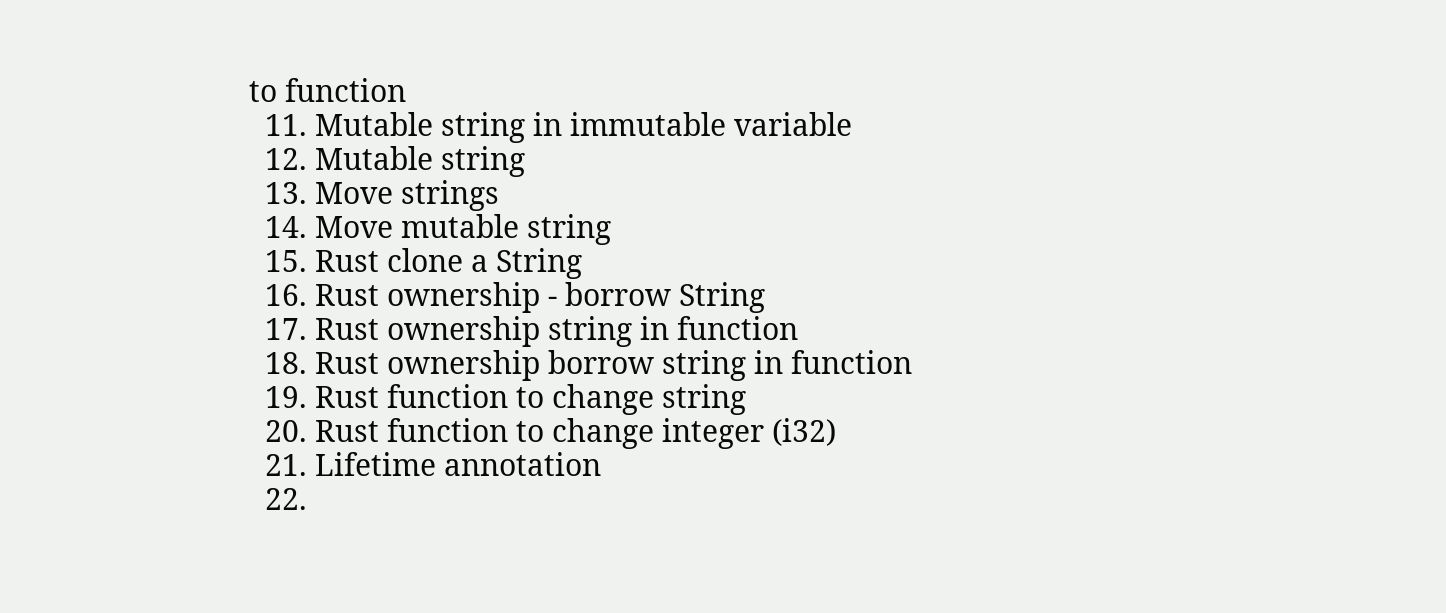to function
  11. Mutable string in immutable variable
  12. Mutable string
  13. Move strings
  14. Move mutable string
  15. Rust clone a String
  16. Rust ownership - borrow String
  17. Rust ownership string in function
  18. Rust ownership borrow string in function
  19. Rust function to change string
  20. Rust function to change integer (i32)
  21. Lifetime annotation
  22.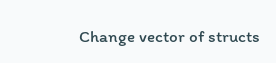Change vector of structs